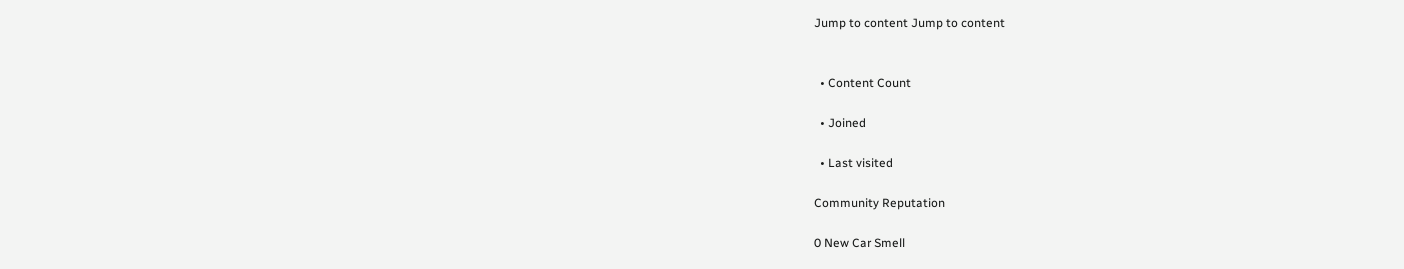Jump to content Jump to content


  • Content Count

  • Joined

  • Last visited

Community Reputation

0 New Car Smell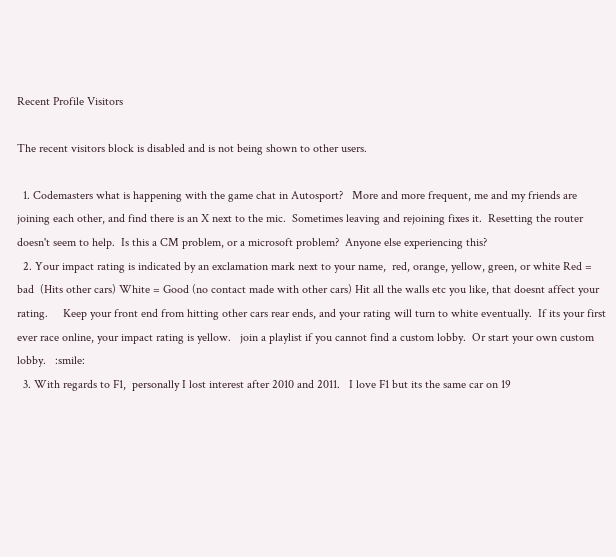Recent Profile Visitors

The recent visitors block is disabled and is not being shown to other users.

  1. Codemasters what is happening with the game chat in Autosport?   More and more frequent, me and my friends are joining each other, and find there is an X next to the mic.  Sometimes leaving and rejoining fixes it.  Resetting the router doesn't seem to help.  Is this a CM problem, or a microsoft problem?  Anyone else experiencing this?
  2. Your impact rating is indicated by an exclamation mark next to your name,  red, orange, yellow, green, or white Red = bad  (Hits other cars) White = Good (no contact made with other cars) Hit all the walls etc you like, that doesnt affect your rating.     Keep your front end from hitting other cars rear ends, and your rating will turn to white eventually.  If its your first ever race online, your impact rating is yellow.   join a playlist if you cannot find a custom lobby.  Or start your own custom lobby.   :smile:
  3. With regards to F1,  personally I lost interest after 2010 and 2011.   I love F1 but its the same car on 19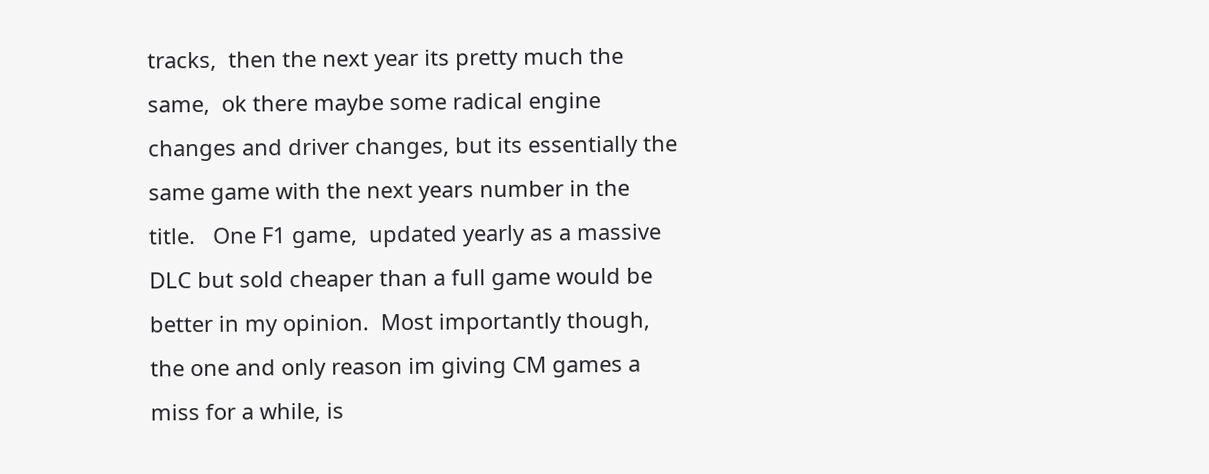tracks,  then the next year its pretty much the same,  ok there maybe some radical engine changes and driver changes, but its essentially the same game with the next years number in the title.   One F1 game,  updated yearly as a massive DLC but sold cheaper than a full game would be better in my opinion.  Most importantly though,  the one and only reason im giving CM games a miss for a while, is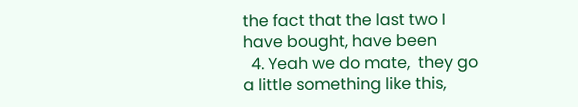the fact that the last two I have bought, have been
  4. Yeah we do mate,  they go a little something like this,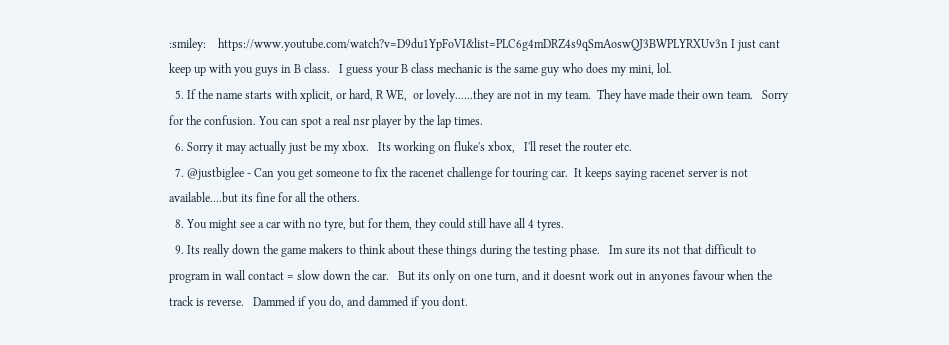:smiley:    https://www.youtube.com/watch?v=D9du1YpFoVI&list=PLC6g4mDRZ4s9qSmAoswQJ3BWPLYRXUv3n I just cant keep up with you guys in B class.   I guess your B class mechanic is the same guy who does my mini, lol.
  5. If the name starts with xplicit, or hard, R WE,  or lovely......they are not in my team.  They have made their own team.   Sorry for the confusion. You can spot a real nsr player by the lap times.
  6. Sorry it may actually just be my xbox.   Its working on fluke's xbox,   I'll reset the router etc.
  7. @justbiglee - Can you get someone to fix the racenet challenge for touring car.  It keeps saying racenet server is not available....but its fine for all the others.
  8. You might see a car with no tyre, but for them, they could still have all 4 tyres.
  9. Its really down the game makers to think about these things during the testing phase.   Im sure its not that difficult to program in wall contact = slow down the car.   But its only on one turn, and it doesnt work out in anyones favour when the track is reverse.   Dammed if you do, and dammed if you dont.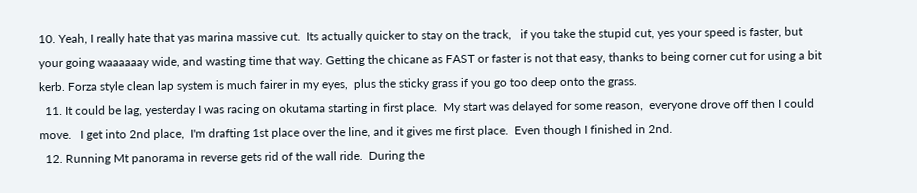10. Yeah, I really hate that yas marina massive cut.  Its actually quicker to stay on the track,   if you take the stupid cut, yes your speed is faster, but your going waaaaaay wide, and wasting time that way. Getting the chicane as FAST or faster is not that easy, thanks to being corner cut for using a bit kerb. Forza style clean lap system is much fairer in my eyes,  plus the sticky grass if you go too deep onto the grass.
  11. It could be lag, yesterday I was racing on okutama starting in first place.  My start was delayed for some reason,  everyone drove off then I could move.   I get into 2nd place,  I'm drafting 1st place over the line, and it gives me first place.  Even though I finished in 2nd.
  12. Running Mt panorama in reverse gets rid of the wall ride.  During the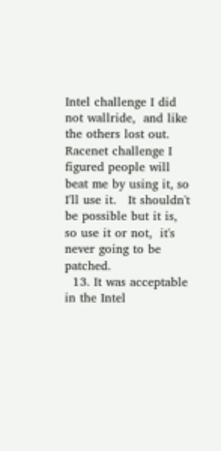Intel challenge I did not wallride,  and like the others lost out.   Racenet challenge I figured people will beat me by using it, so I'll use it.   It shouldn't be possible but it is,  so use it or not,  it's never going to be patched.
  13. It was acceptable in the Intel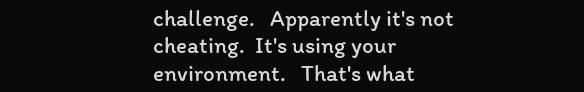challenge.   Apparently it's not cheating.  It's using your environment.   That's what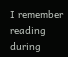I remember reading during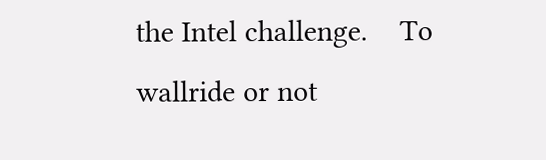the Intel challenge.    To wallride or not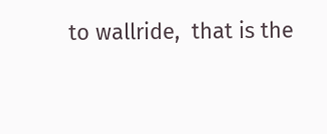to wallride,  that is the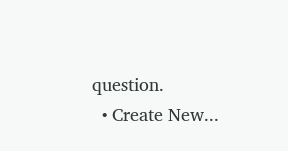question.
  • Create New...